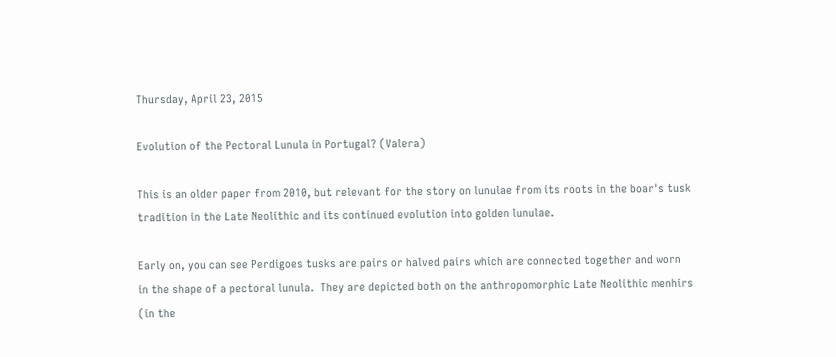Thursday, April 23, 2015

Evolution of the Pectoral Lunula in Portugal? (Valera)

This is an older paper from 2010, but relevant for the story on lunulae from its roots in the boar's tusk tradition in the Late Neolithic and its continued evolution into golden lunulae.

Early on, you can see Perdigoes tusks are pairs or halved pairs which are connected together and worn in the shape of a pectoral lunula.  They are depicted both on the anthropomorphic Late Neolithic menhirs (in the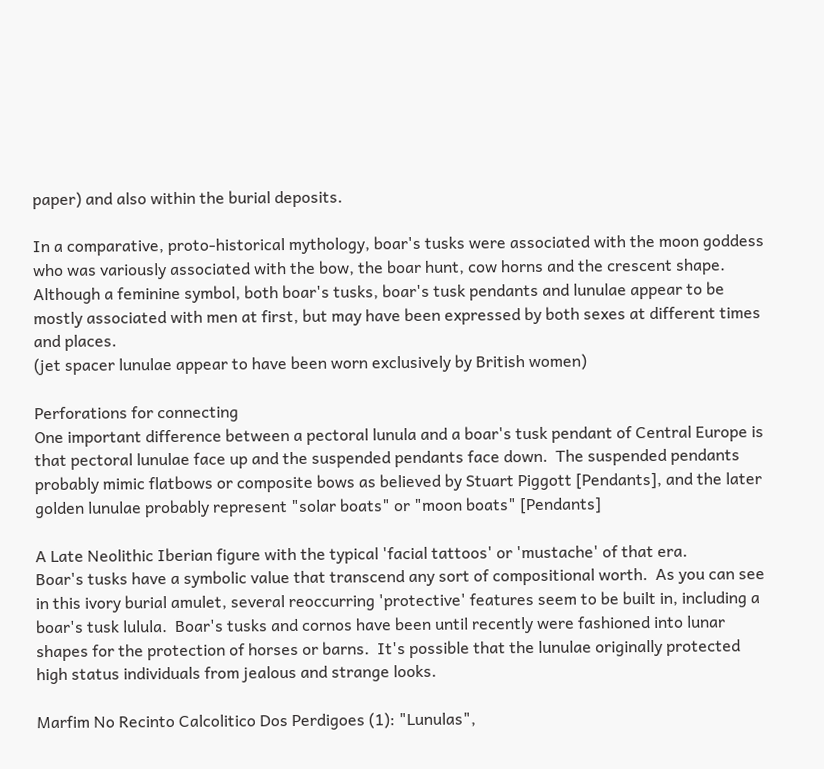paper) and also within the burial deposits.

In a comparative, proto-historical mythology, boar's tusks were associated with the moon goddess who was variously associated with the bow, the boar hunt, cow horns and the crescent shape.  Although a feminine symbol, both boar's tusks, boar's tusk pendants and lunulae appear to be mostly associated with men at first, but may have been expressed by both sexes at different times and places.
(jet spacer lunulae appear to have been worn exclusively by British women)

Perforations for connecting
One important difference between a pectoral lunula and a boar's tusk pendant of Central Europe is that pectoral lunulae face up and the suspended pendants face down.  The suspended pendants probably mimic flatbows or composite bows as believed by Stuart Piggott [Pendants], and the later golden lunulae probably represent "solar boats" or "moon boats" [Pendants]

A Late Neolithic Iberian figure with the typical 'facial tattoos' or 'mustache' of that era.
Boar's tusks have a symbolic value that transcend any sort of compositional worth.  As you can see in this ivory burial amulet, several reoccurring 'protective' features seem to be built in, including a boar's tusk lulula.  Boar's tusks and cornos have been until recently were fashioned into lunar shapes for the protection of horses or barns.  It's possible that the lunulae originally protected high status individuals from jealous and strange looks.

Marfim No Recinto Calcolitico Dos Perdigoes (1): "Lunulas",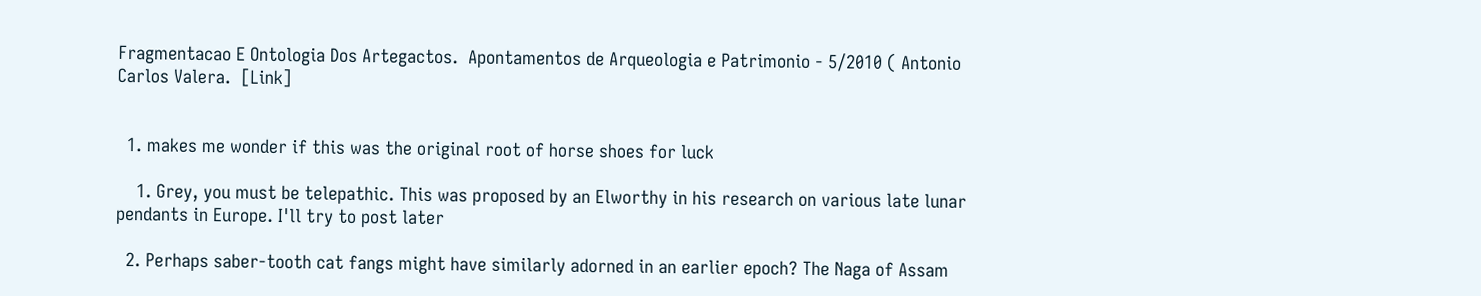Fragmentacao E Ontologia Dos Artegactos.  Apontamentos de Arqueologia e Patrimonio - 5/2010 ( Antonio Carlos Valera.  [Link]


  1. makes me wonder if this was the original root of horse shoes for luck

    1. Grey, you must be telepathic. This was proposed by an Elworthy in his research on various late lunar pendants in Europe. I'll try to post later

  2. Perhaps saber-tooth cat fangs might have similarly adorned in an earlier epoch? The Naga of Assam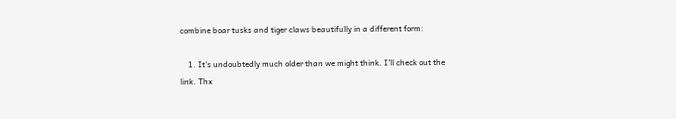combine boar tusks and tiger claws beautifully in a different form:

    1. It's undoubtedly much older than we might think. I'll check out the link. Thx